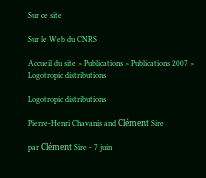Sur ce site

Sur le Web du CNRS

Accueil du site > Publications > Publications 2007 > Logotropic distributions

Logotropic distributions

Pierre-Henri Chavanis and Clément Sire

par Clément Sire - 7 juin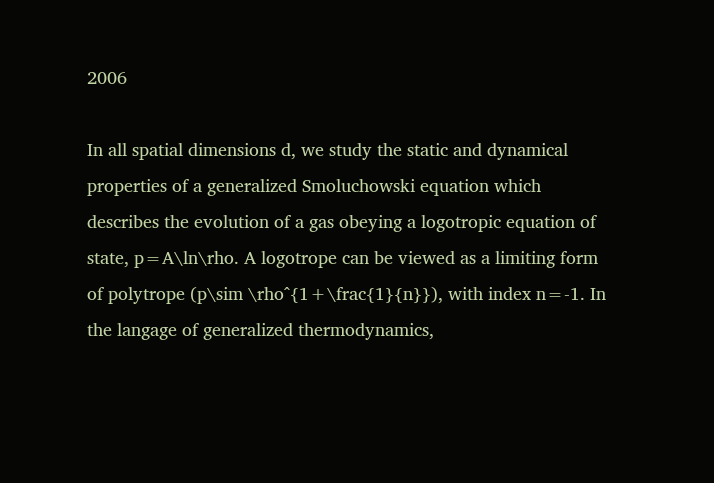2006

In all spatial dimensions d, we study the static and dynamical properties of a generalized Smoluchowski equation which describes the evolution of a gas obeying a logotropic equation of state, p=A\ln\rho. A logotrope can be viewed as a limiting form of polytrope (p\sim \rho^{1+\frac{1}{n}}), with index n=-1. In the langage of generalized thermodynamics,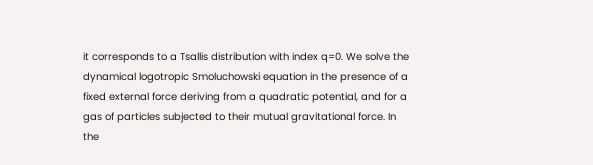it corresponds to a Tsallis distribution with index q=0. We solve the dynamical logotropic Smoluchowski equation in the presence of a fixed external force deriving from a quadratic potential, and for a gas of particles subjected to their mutual gravitational force. In the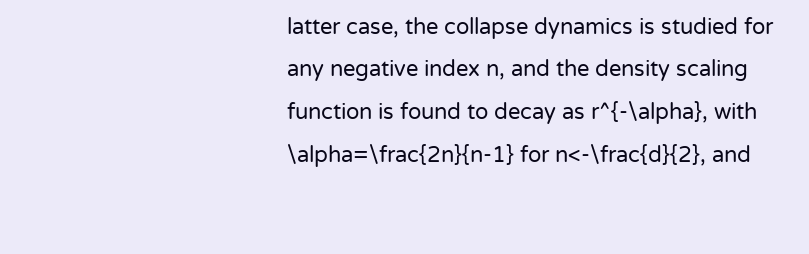latter case, the collapse dynamics is studied for any negative index n, and the density scaling function is found to decay as r^{-\alpha}, with \alpha=\frac{2n}{n-1} for n<-\frac{d}{2}, and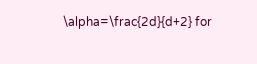\alpha=\frac{2d}{d+2} for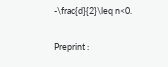-\frac{d}{2}\leq n<0.

Preprint :